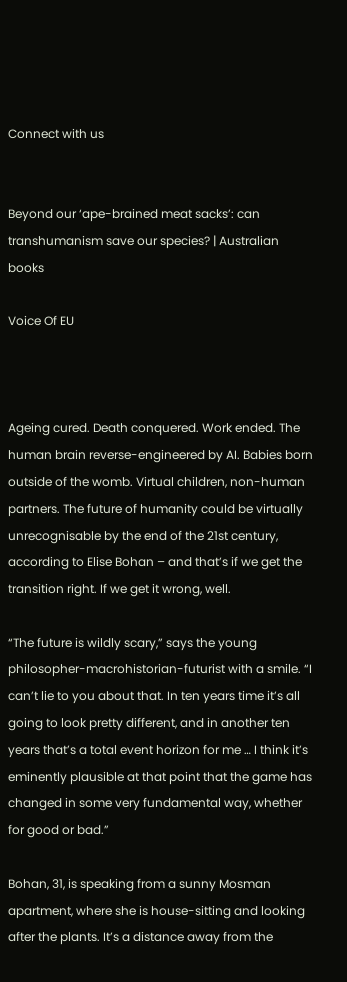Connect with us


Beyond our ‘ape-brained meat sacks’: can transhumanism save our species? | Australian books

Voice Of EU



Ageing cured. Death conquered. Work ended. The human brain reverse-engineered by AI. Babies born outside of the womb. Virtual children, non-human partners. The future of humanity could be virtually unrecognisable by the end of the 21st century, according to Elise Bohan – and that’s if we get the transition right. If we get it wrong, well.

“The future is wildly scary,” says the young philosopher-macrohistorian-futurist with a smile. “I can’t lie to you about that. In ten years time it’s all going to look pretty different, and in another ten years that’s a total event horizon for me … I think it’s eminently plausible at that point that the game has changed in some very fundamental way, whether for good or bad.”

Bohan, 31, is speaking from a sunny Mosman apartment, where she is house-sitting and looking after the plants. It’s a distance away from the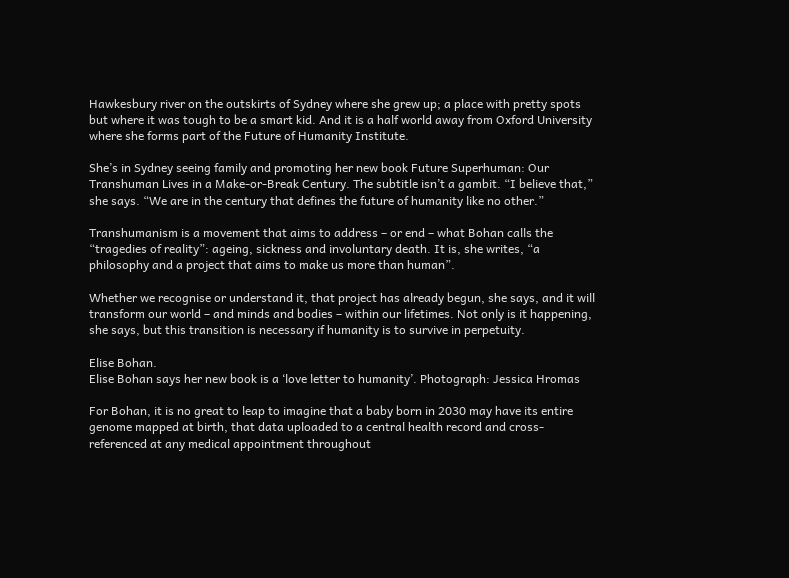Hawkesbury river on the outskirts of Sydney where she grew up; a place with pretty spots but where it was tough to be a smart kid. And it is a half world away from Oxford University where she forms part of the Future of Humanity Institute.

She’s in Sydney seeing family and promoting her new book Future Superhuman: Our Transhuman Lives in a Make-or-Break Century. The subtitle isn’t a gambit. “I believe that,” she says. “We are in the century that defines the future of humanity like no other.”

Transhumanism is a movement that aims to address – or end – what Bohan calls the “tragedies of reality”: ageing, sickness and involuntary death. It is, she writes, “a philosophy and a project that aims to make us more than human”.

Whether we recognise or understand it, that project has already begun, she says, and it will transform our world – and minds and bodies – within our lifetimes. Not only is it happening, she says, but this transition is necessary if humanity is to survive in perpetuity.

Elise Bohan.
Elise Bohan says her new book is a ‘love letter to humanity’. Photograph: Jessica Hromas

For Bohan, it is no great to leap to imagine that a baby born in 2030 may have its entire genome mapped at birth, that data uploaded to a central health record and cross-referenced at any medical appointment throughout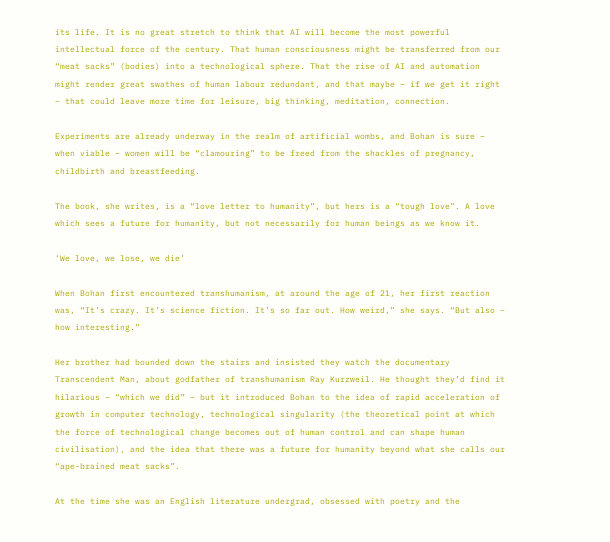its life. It is no great stretch to think that AI will become the most powerful intellectual force of the century. That human consciousness might be transferred from our “meat sacks” (bodies) into a technological sphere. That the rise of AI and automation might render great swathes of human labour redundant, and that maybe – if we get it right – that could leave more time for leisure, big thinking, meditation, connection.

Experiments are already underway in the realm of artificial wombs, and Bohan is sure – when viable – women will be “clamouring” to be freed from the shackles of pregnancy, childbirth and breastfeeding.

The book, she writes, is a “love letter to humanity”, but hers is a “tough love”. A love which sees a future for humanity, but not necessarily for human beings as we know it.

‘We love, we lose, we die’

When Bohan first encountered transhumanism, at around the age of 21, her first reaction was, “It’s crazy. It’s science fiction. It’s so far out. How weird,” she says. “But also – how interesting.”

Her brother had bounded down the stairs and insisted they watch the documentary Transcendent Man, about godfather of transhumanism Ray Kurzweil. He thought they’d find it hilarious – “which we did” – but it introduced Bohan to the idea of rapid acceleration of growth in computer technology, technological singularity (the theoretical point at which the force of technological change becomes out of human control and can shape human civilisation), and the idea that there was a future for humanity beyond what she calls our “ape-brained meat sacks”.

At the time she was an English literature undergrad, obsessed with poetry and the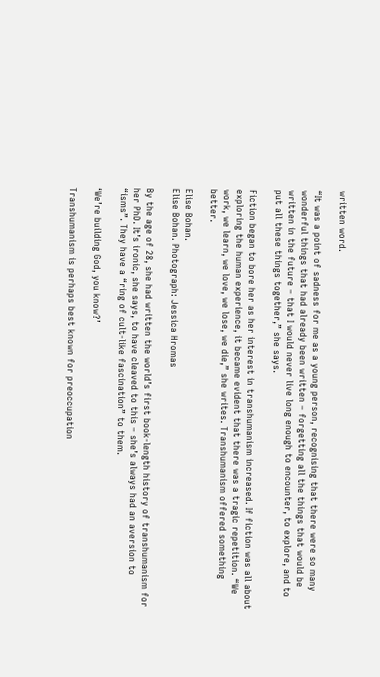written word.

“It was a point of sadness for me as a young person, recognising that there were so many wonderful things that had already been written – forgetting all the things that would be written in the future – that I would never live long enough to encounter, to explore, and to put all these things together,” she says.

Fiction began to bore her as her interest in transhumanism increased. If fiction was all about exploring the human experience, it became evident that there was a tragic repetition. “We work, we learn, we love, we lose, we die,” she writes. Transhumanism offered something better.

Elise Bohan.
Elise Bohan. Photograph: Jessica Hromas

By the age of 28, she had written the world’s first book-length history of transhumanism for her PhD. It’s ironic, she says, to have cleaved to this – she’s always had an aversion to “isms”. They have a “ring of cult-like fascination” to them.

‘We’re building God, you know?’

Transhumanism is perhaps best known for preoccupation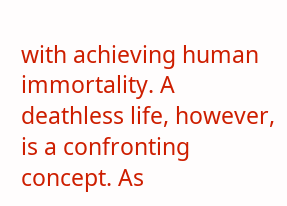with achieving human immortality. A deathless life, however, is a confronting concept. As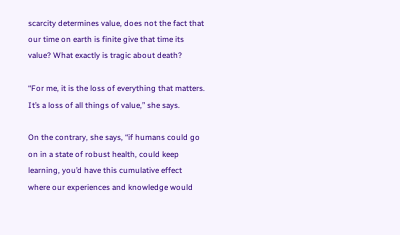scarcity determines value, does not the fact that our time on earth is finite give that time its value? What exactly is tragic about death?

“For me, it is the loss of everything that matters. It’s a loss of all things of value,” she says.

On the contrary, she says, “if humans could go on in a state of robust health, could keep learning, you’d have this cumulative effect where our experiences and knowledge would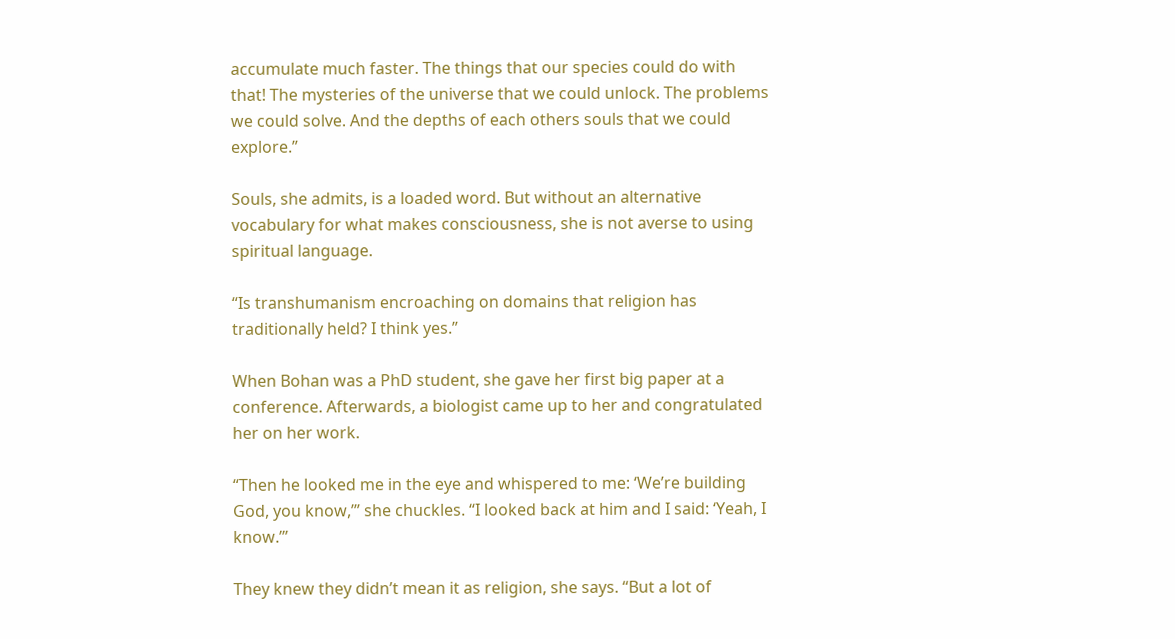accumulate much faster. The things that our species could do with that! The mysteries of the universe that we could unlock. The problems we could solve. And the depths of each others souls that we could explore.”

Souls, she admits, is a loaded word. But without an alternative vocabulary for what makes consciousness, she is not averse to using spiritual language.

“Is transhumanism encroaching on domains that religion has traditionally held? I think yes.”

When Bohan was a PhD student, she gave her first big paper at a conference. Afterwards, a biologist came up to her and congratulated her on her work.

“Then he looked me in the eye and whispered to me: ‘We’re building God, you know,’” she chuckles. “I looked back at him and I said: ‘Yeah, I know.’”

They knew they didn’t mean it as religion, she says. “But a lot of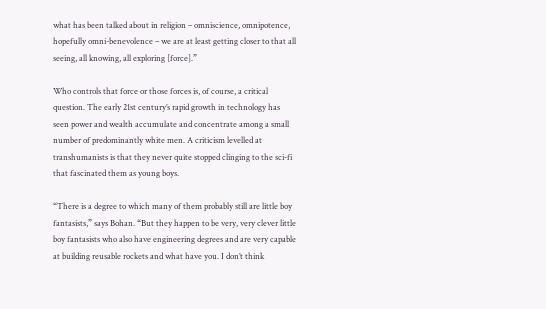what has been talked about in religion – omniscience, omnipotence, hopefully omni-benevolence – we are at least getting closer to that all seeing, all knowing, all exploring [force].”

Who controls that force or those forces is, of course, a critical question. The early 21st century’s rapid growth in technology has seen power and wealth accumulate and concentrate among a small number of predominantly white men. A criticism levelled at transhumanists is that they never quite stopped clinging to the sci-fi that fascinated them as young boys.

“There is a degree to which many of them probably still are little boy fantasists,” says Bohan. “But they happen to be very, very clever little boy fantasists who also have engineering degrees and are very capable at building reusable rockets and what have you. I don’t think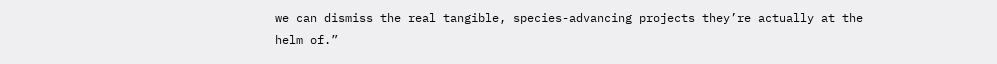we can dismiss the real tangible, species-advancing projects they’re actually at the helm of.”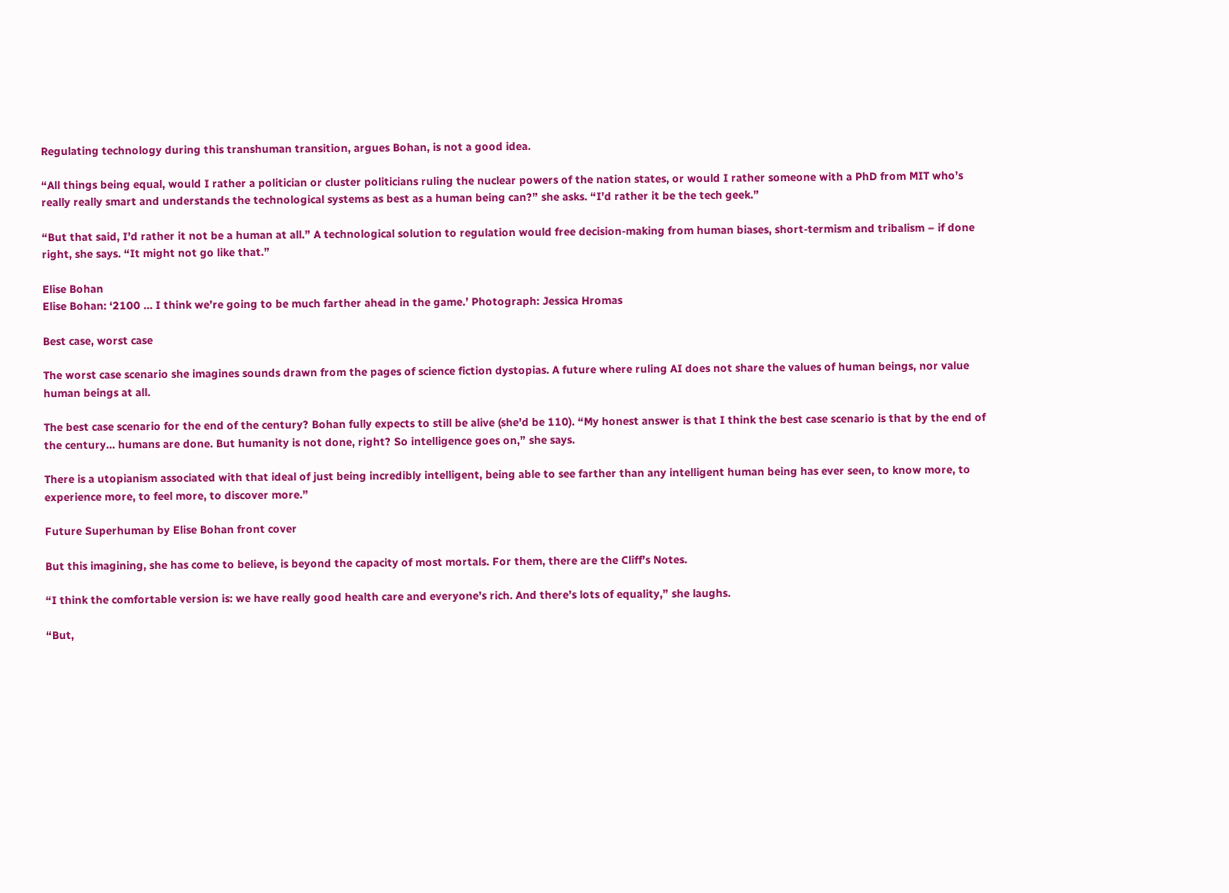Regulating technology during this transhuman transition, argues Bohan, is not a good idea.

“All things being equal, would I rather a politician or cluster politicians ruling the nuclear powers of the nation states, or would I rather someone with a PhD from MIT who’s really really smart and understands the technological systems as best as a human being can?” she asks. “I’d rather it be the tech geek.”

“But that said, I’d rather it not be a human at all.” A technological solution to regulation would free decision-making from human biases, short-termism and tribalism – if done right, she says. “It might not go like that.”

Elise Bohan
Elise Bohan: ‘2100 … I think we’re going to be much farther ahead in the game.’ Photograph: Jessica Hromas

Best case, worst case

The worst case scenario she imagines sounds drawn from the pages of science fiction dystopias. A future where ruling AI does not share the values of human beings, nor value human beings at all.

The best case scenario for the end of the century? Bohan fully expects to still be alive (she’d be 110). “My honest answer is that I think the best case scenario is that by the end of the century… humans are done. But humanity is not done, right? So intelligence goes on,” she says.

There is a utopianism associated with that ideal of just being incredibly intelligent, being able to see farther than any intelligent human being has ever seen, to know more, to experience more, to feel more, to discover more.”

Future Superhuman by Elise Bohan front cover

But this imagining, she has come to believe, is beyond the capacity of most mortals. For them, there are the Cliff’s Notes.

“I think the comfortable version is: we have really good health care and everyone’s rich. And there’s lots of equality,” she laughs.

“But,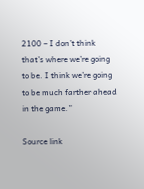2100 – I don’t think that’s where we’re going to be. I think we’re going to be much farther ahead in the game.”

Source link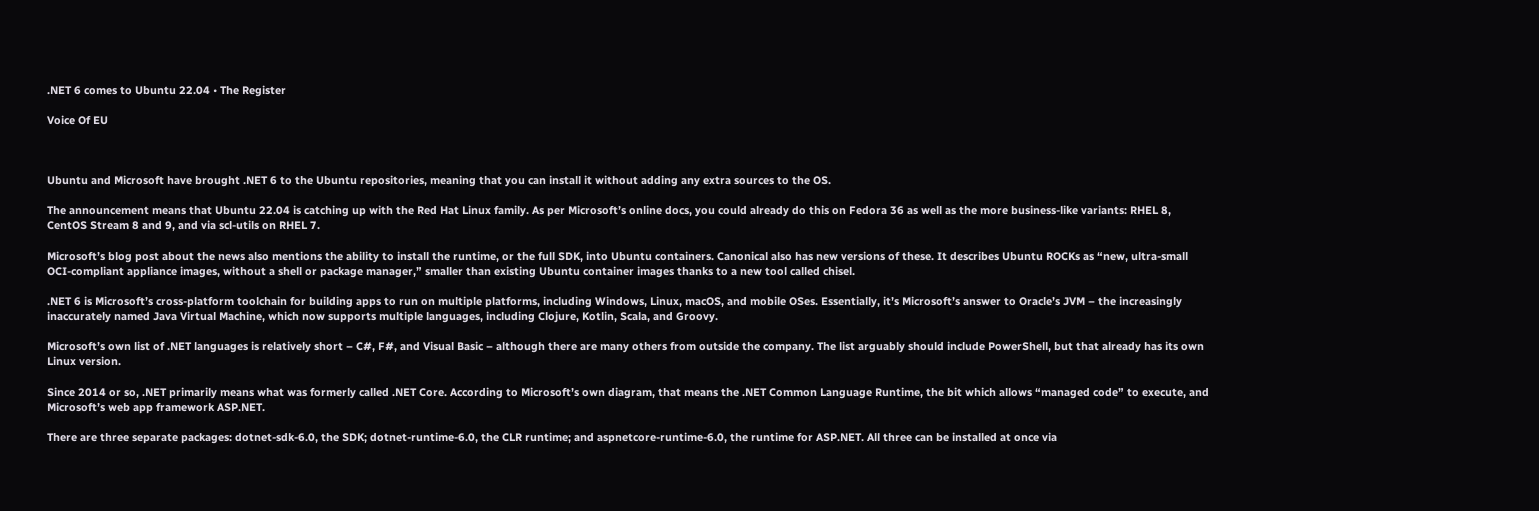.NET 6 comes to Ubuntu 22.04 • The Register

Voice Of EU



Ubuntu and Microsoft have brought .NET 6 to the Ubuntu repositories, meaning that you can install it without adding any extra sources to the OS.

The announcement means that Ubuntu 22.04 is catching up with the Red Hat Linux family. As per Microsoft’s online docs, you could already do this on Fedora 36 as well as the more business-like variants: RHEL 8, CentOS Stream 8 and 9, and via scl-utils on RHEL 7.

Microsoft’s blog post about the news also mentions the ability to install the runtime, or the full SDK, into Ubuntu containers. Canonical also has new versions of these. It describes Ubuntu ROCKs as “new, ultra-small OCI-compliant appliance images, without a shell or package manager,” smaller than existing Ubuntu container images thanks to a new tool called chisel.

.NET 6 is Microsoft’s cross-platform toolchain for building apps to run on multiple platforms, including Windows, Linux, macOS, and mobile OSes. Essentially, it’s Microsoft’s answer to Oracle’s JVM – the increasingly inaccurately named Java Virtual Machine, which now supports multiple languages, including Clojure, Kotlin, Scala, and Groovy.

Microsoft’s own list of .NET languages is relatively short – C#, F#, and Visual Basic – although there are many others from outside the company. The list arguably should include PowerShell, but that already has its own Linux version.

Since 2014 or so, .NET primarily means what was formerly called .NET Core. According to Microsoft’s own diagram, that means the .NET Common Language Runtime, the bit which allows “managed code” to execute, and Microsoft’s web app framework ASP.NET.

There are three separate packages: dotnet-sdk-6.0, the SDK; dotnet-runtime-6.0, the CLR runtime; and aspnetcore-runtime-6.0, the runtime for ASP.NET. All three can be installed at once via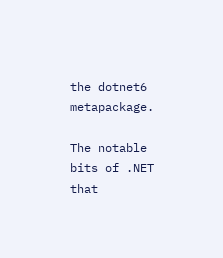the dotnet6 metapackage.

The notable bits of .NET that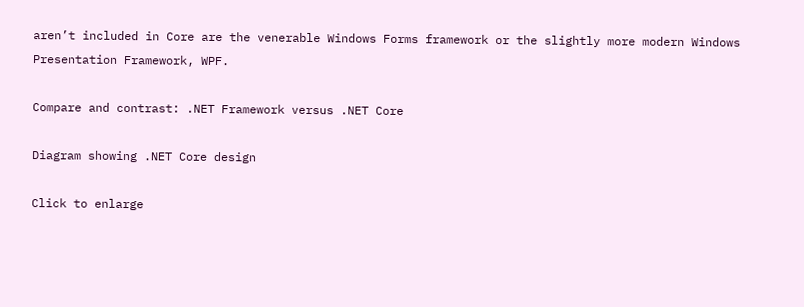aren’t included in Core are the venerable Windows Forms framework or the slightly more modern Windows Presentation Framework, WPF.

Compare and contrast: .NET Framework versus .NET Core

Diagram showing .NET Core design

Click to enlarge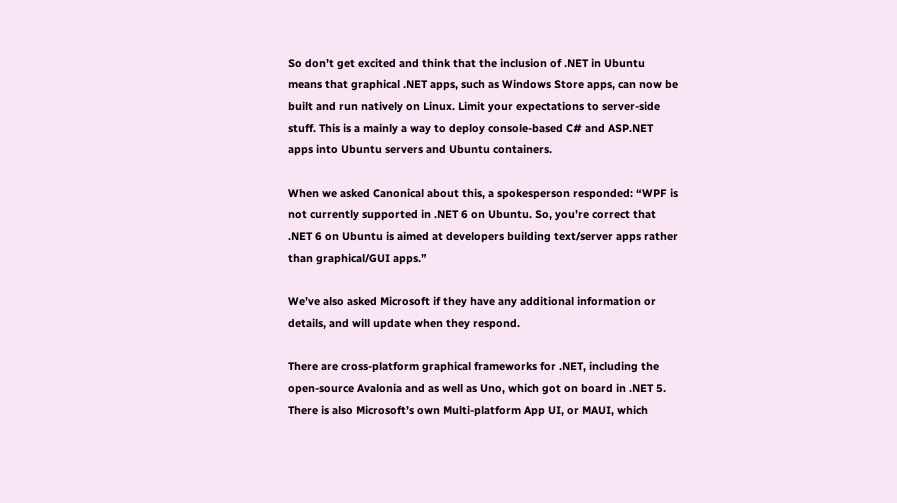So don’t get excited and think that the inclusion of .NET in Ubuntu means that graphical .NET apps, such as Windows Store apps, can now be built and run natively on Linux. Limit your expectations to server-side stuff. This is a mainly a way to deploy console-based C# and ASP.NET apps into Ubuntu servers and Ubuntu containers.

When we asked Canonical about this, a spokesperson responded: “WPF is not currently supported in .NET 6 on Ubuntu. So, you’re correct that .NET 6 on Ubuntu is aimed at developers building text/server apps rather than graphical/GUI apps.”

We’ve also asked Microsoft if they have any additional information or details, and will update when they respond.

There are cross-platform graphical frameworks for .NET, including the open-source Avalonia and as well as Uno, which got on board in .NET 5. There is also Microsoft’s own Multi-platform App UI, or MAUI, which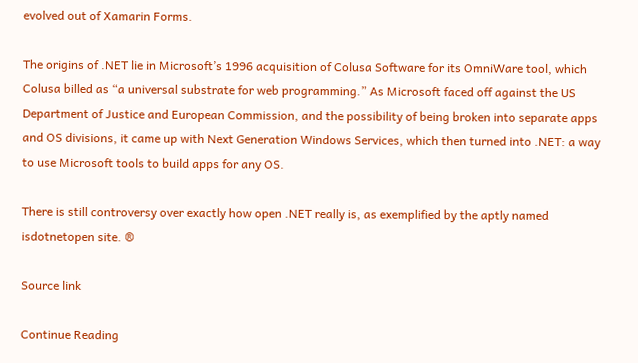evolved out of Xamarin Forms.

The origins of .NET lie in Microsoft’s 1996 acquisition of Colusa Software for its OmniWare tool, which Colusa billed as “a universal substrate for web programming.” As Microsoft faced off against the US Department of Justice and European Commission, and the possibility of being broken into separate apps and OS divisions, it came up with Next Generation Windows Services, which then turned into .NET: a way to use Microsoft tools to build apps for any OS.

There is still controversy over exactly how open .NET really is, as exemplified by the aptly named isdotnetopen site. ®

Source link

Continue Reading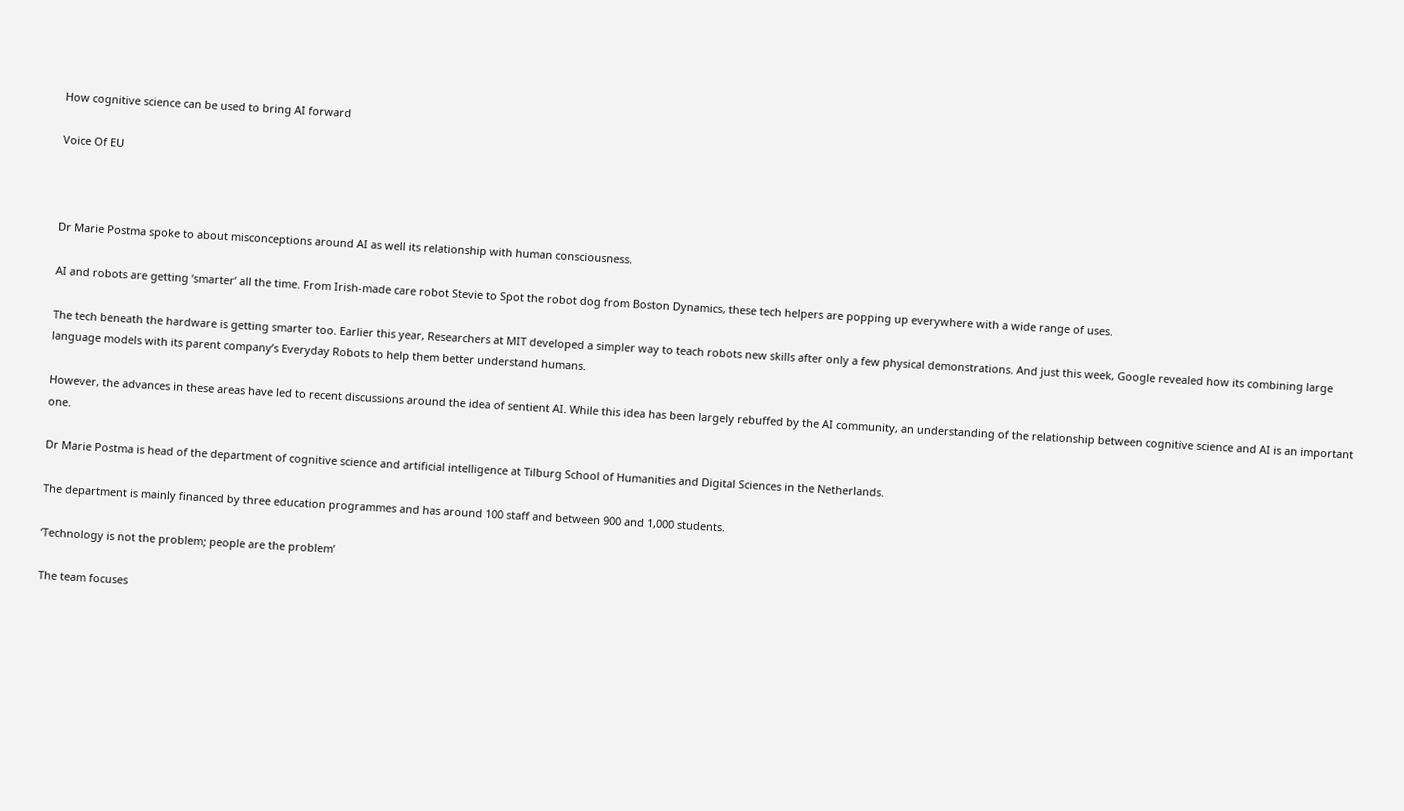How cognitive science can be used to bring AI forward

Voice Of EU



Dr Marie Postma spoke to about misconceptions around AI as well its relationship with human consciousness.

AI and robots are getting ‘smarter’ all the time. From Irish-made care robot Stevie to Spot the robot dog from Boston Dynamics, these tech helpers are popping up everywhere with a wide range of uses.

The tech beneath the hardware is getting smarter too. Earlier this year, Researchers at MIT developed a simpler way to teach robots new skills after only a few physical demonstrations. And just this week, Google revealed how its combining large language models with its parent company’s Everyday Robots to help them better understand humans.

However, the advances in these areas have led to recent discussions around the idea of sentient AI. While this idea has been largely rebuffed by the AI community, an understanding of the relationship between cognitive science and AI is an important one.

Dr Marie Postma is head of the department of cognitive science and artificial intelligence at Tilburg School of Humanities and Digital Sciences in the Netherlands.

The department is mainly financed by three education programmes and has around 100 staff and between 900 and 1,000 students.

‘Technology is not the problem; people are the problem’

The team focuses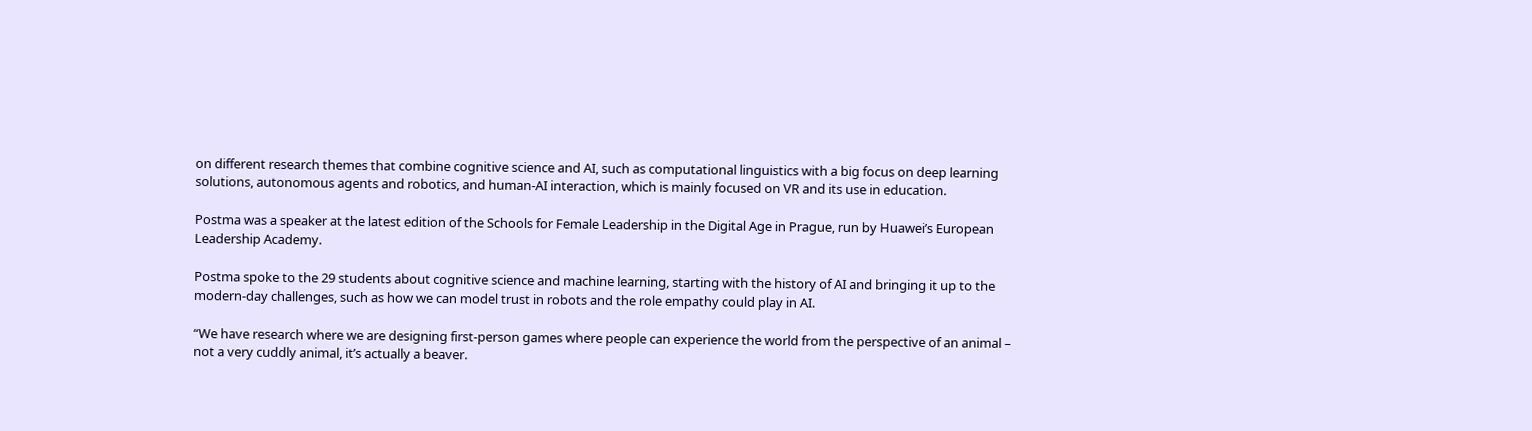on different research themes that combine cognitive science and AI, such as computational linguistics with a big focus on deep learning solutions, autonomous agents and robotics, and human-AI interaction, which is mainly focused on VR and its use in education.

Postma was a speaker at the latest edition of the Schools for Female Leadership in the Digital Age in Prague, run by Huawei’s European Leadership Academy.

Postma spoke to the 29 students about cognitive science and machine learning, starting with the history of AI and bringing it up to the modern-day challenges, such as how we can model trust in robots and the role empathy could play in AI.

“We have research where we are designing first-person games where people can experience the world from the perspective of an animal – not a very cuddly animal, it’s actually a beaver.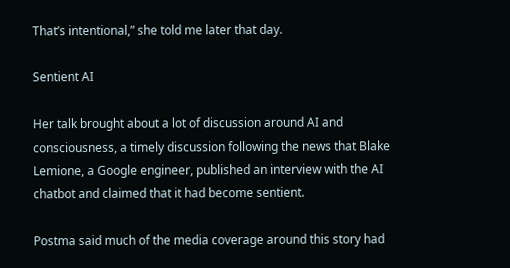That’s intentional,” she told me later that day.

Sentient AI

Her talk brought about a lot of discussion around AI and consciousness, a timely discussion following the news that Blake Lemione, a Google engineer, published an interview with the AI chatbot and claimed that it had become sentient.

Postma said much of the media coverage around this story had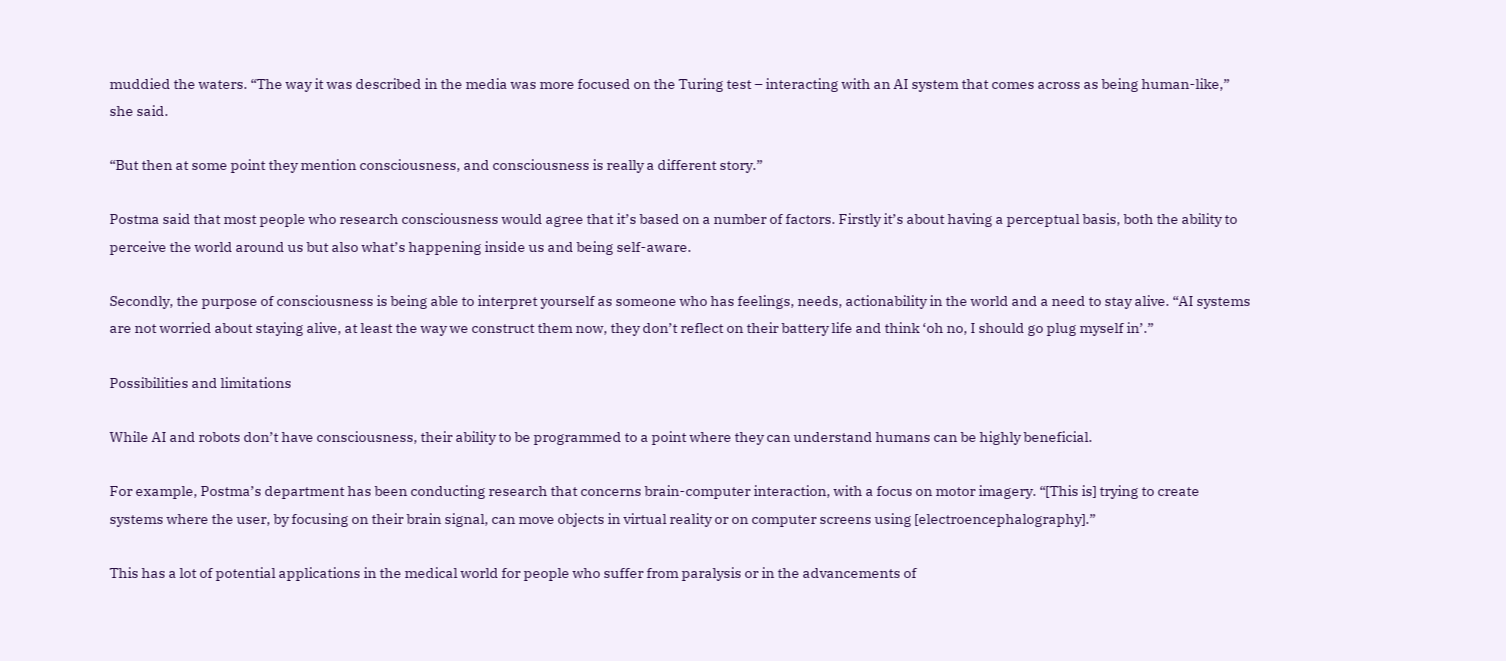muddied the waters. “The way it was described in the media was more focused on the Turing test – interacting with an AI system that comes across as being human-like,” she said.

“But then at some point they mention consciousness, and consciousness is really a different story.”

Postma said that most people who research consciousness would agree that it’s based on a number of factors. Firstly it’s about having a perceptual basis, both the ability to perceive the world around us but also what’s happening inside us and being self-aware.

Secondly, the purpose of consciousness is being able to interpret yourself as someone who has feelings, needs, actionability in the world and a need to stay alive. “AI systems are not worried about staying alive, at least the way we construct them now, they don’t reflect on their battery life and think ‘oh no, I should go plug myself in’.”

Possibilities and limitations

While AI and robots don’t have consciousness, their ability to be programmed to a point where they can understand humans can be highly beneficial.

For example, Postma’s department has been conducting research that concerns brain-computer interaction, with a focus on motor imagery. “[This is] trying to create systems where the user, by focusing on their brain signal, can move objects in virtual reality or on computer screens using [electroencephalography].”

This has a lot of potential applications in the medical world for people who suffer from paralysis or in the advancements of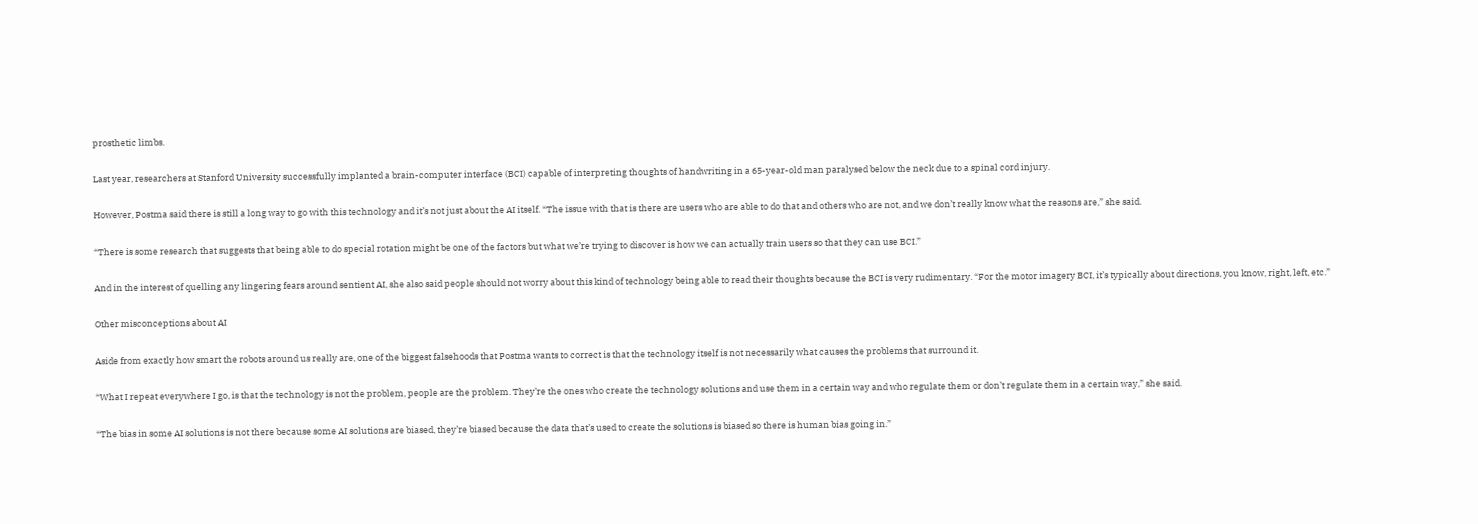prosthetic limbs.

Last year, researchers at Stanford University successfully implanted a brain-computer interface (BCI) capable of interpreting thoughts of handwriting in a 65-year-old man paralysed below the neck due to a spinal cord injury.

However, Postma said there is still a long way to go with this technology and it’s not just about the AI itself. “The issue with that is there are users who are able to do that and others who are not, and we don’t really know what the reasons are,” she said.

“There is some research that suggests that being able to do special rotation might be one of the factors but what we’re trying to discover is how we can actually train users so that they can use BCI.”

And in the interest of quelling any lingering fears around sentient AI, she also said people should not worry about this kind of technology being able to read their thoughts because the BCI is very rudimentary. “For the motor imagery BCI, it’s typically about directions, you know, right, left, etc.”

Other misconceptions about AI

Aside from exactly how smart the robots around us really are, one of the biggest falsehoods that Postma wants to correct is that the technology itself is not necessarily what causes the problems that surround it.

“What I repeat everywhere I go, is that the technology is not the problem, people are the problem. They’re the ones who create the technology solutions and use them in a certain way and who regulate them or don’t regulate them in a certain way,” she said.

“The bias in some AI solutions is not there because some AI solutions are biased, they’re biased because the data that’s used to create the solutions is biased so there is human bias going in.”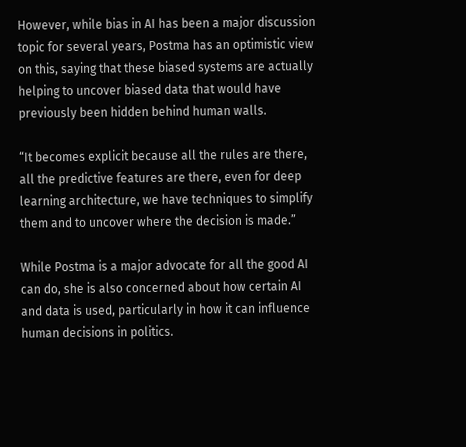However, while bias in AI has been a major discussion topic for several years, Postma has an optimistic view on this, saying that these biased systems are actually helping to uncover biased data that would have previously been hidden behind human walls.

“It becomes explicit because all the rules are there, all the predictive features are there, even for deep learning architecture, we have techniques to simplify them and to uncover where the decision is made.”

While Postma is a major advocate for all the good AI can do, she is also concerned about how certain AI and data is used, particularly in how it can influence human decisions in politics.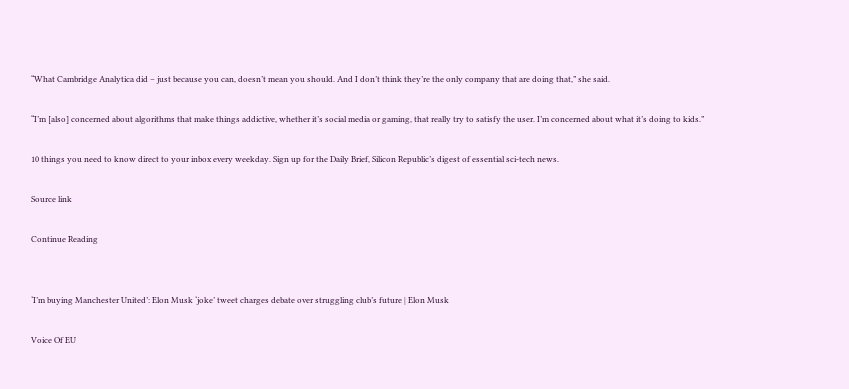“What Cambridge Analytica did – just because you can, doesn’t mean you should. And I don’t think they’re the only company that are doing that,” she said.

“I’m [also] concerned about algorithms that make things addictive, whether it’s social media or gaming, that really try to satisfy the user. I’m concerned about what it’s doing to kids.”

10 things you need to know direct to your inbox every weekday. Sign up for the Daily Brief, Silicon Republic’s digest of essential sci-tech news.

Source link

Continue Reading


‘I’m buying Manchester United’: Elon Musk ‘joke’ tweet charges debate over struggling club’s future | Elon Musk

Voice Of EU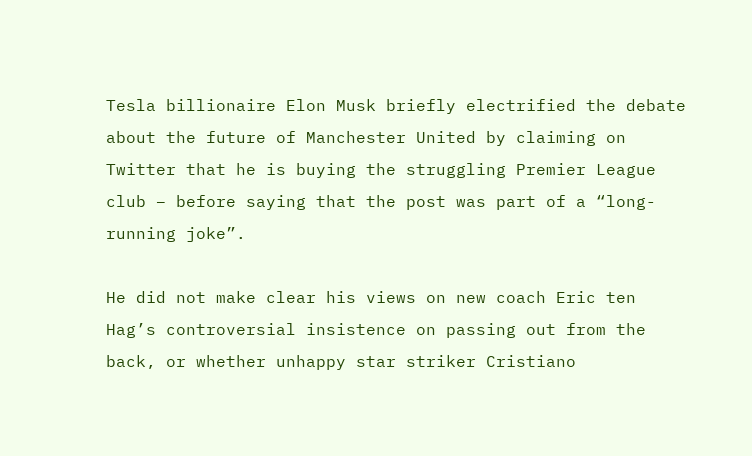Tesla billionaire Elon Musk briefly electrified the debate about the future of Manchester United by claiming on Twitter that he is buying the struggling Premier League club – before saying that the post was part of a “long-running joke”.

He did not make clear his views on new coach Eric ten Hag’s controversial insistence on passing out from the back, or whether unhappy star striker Cristiano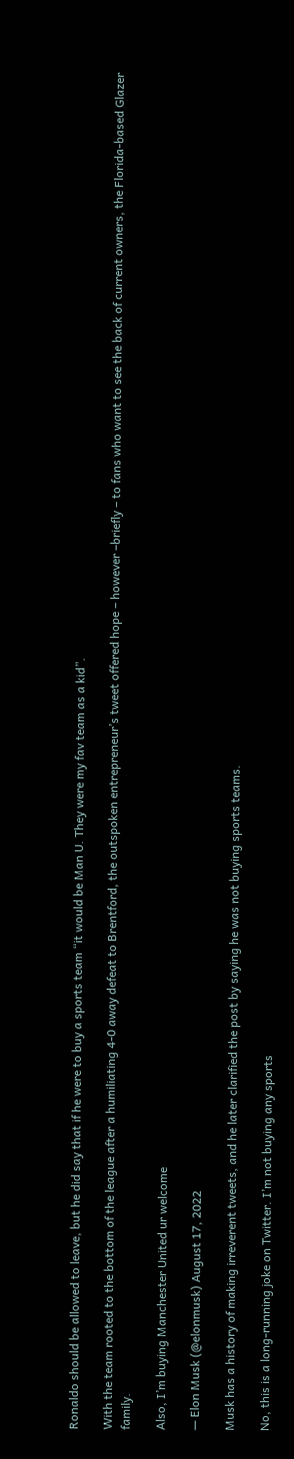Ronaldo should be allowed to leave, but he did say that if he were to buy a sports team “it would be Man U. They were my fav team as a kid”.

With the team rooted to the bottom of the league after a humiliating 4-0 away defeat to Brentford, the outspoken entrepreneur’s tweet offered hope – however –briefly – to fans who want to see the back of current owners, the Florida-based Glazer family.

Also, I’m buying Manchester United ur welcome

— Elon Musk (@elonmusk) August 17, 2022

Musk has a history of making irreverent tweets, and he later clarified the post by saying he was not buying sports teams.

No, this is a long-running joke on Twitter. I’m not buying any sports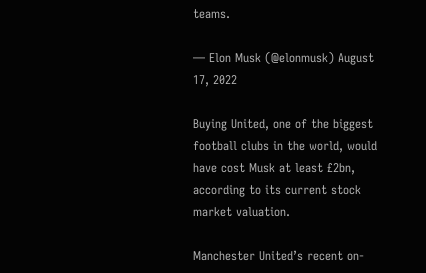teams.

— Elon Musk (@elonmusk) August 17, 2022

Buying United, one of the biggest football clubs in the world, would have cost Musk at least £2bn, according to its current stock market valuation.

Manchester United’s recent on-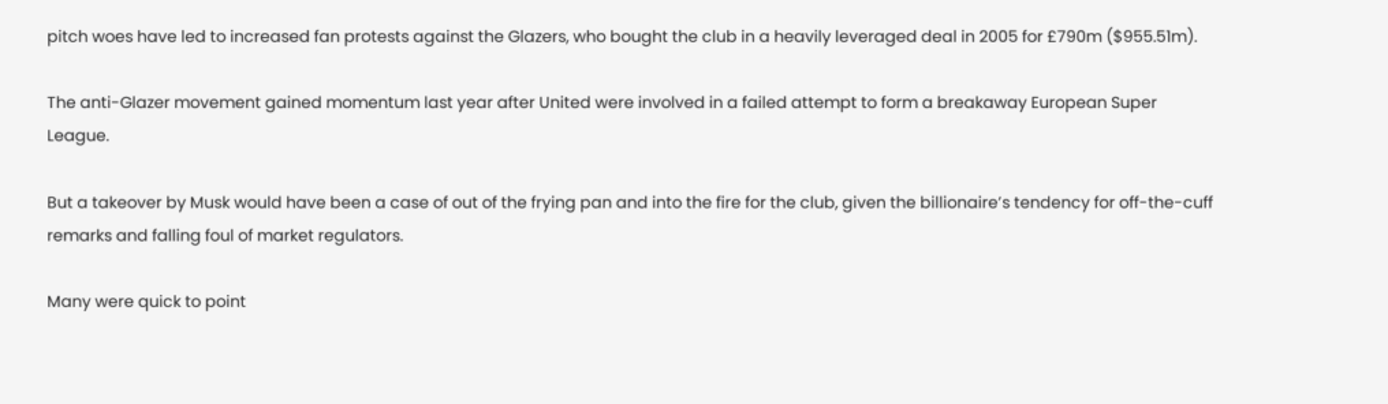pitch woes have led to increased fan protests against the Glazers, who bought the club in a heavily leveraged deal in 2005 for £790m ($955.51m).

The anti-Glazer movement gained momentum last year after United were involved in a failed attempt to form a breakaway European Super League.

But a takeover by Musk would have been a case of out of the frying pan and into the fire for the club, given the billionaire’s tendency for off-the-cuff remarks and falling foul of market regulators.

Many were quick to point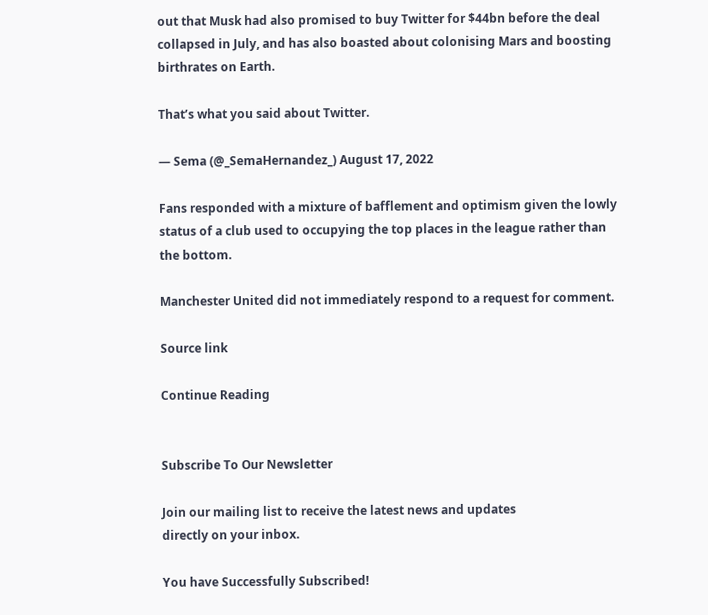out that Musk had also promised to buy Twitter for $44bn before the deal collapsed in July, and has also boasted about colonising Mars and boosting birthrates on Earth.

That’s what you said about Twitter.

— Sema (@_SemaHernandez_) August 17, 2022

Fans responded with a mixture of bafflement and optimism given the lowly status of a club used to occupying the top places in the league rather than the bottom.

Manchester United did not immediately respond to a request for comment.

Source link

Continue Reading


Subscribe To Our Newsletter

Join our mailing list to receive the latest news and updates
directly on your inbox.

You have Successfully Subscribed!